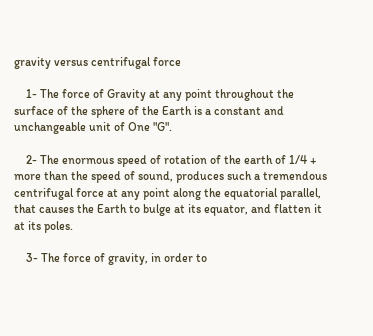gravity versus centrifugal force

    1- The force of Gravity at any point throughout the surface of the sphere of the Earth is a constant and unchangeable unit of One "G".

    2- The enormous speed of rotation of the earth of 1/4 + more than the speed of sound, produces such a tremendous centrifugal force at any point along the equatorial parallel, that causes the Earth to bulge at its equator, and flatten it at its poles.

    3- The force of gravity, in order to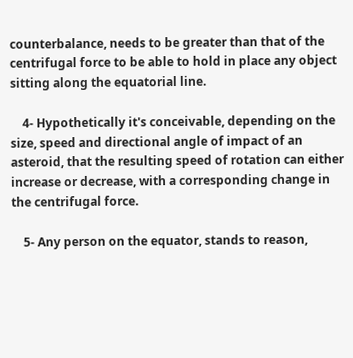counterbalance, needs to be greater than that of the centrifugal force to be able to hold in place any object sitting along the equatorial line.

    4- Hypothetically it's conceivable, depending on the size, speed and directional angle of impact of an asteroid, that the resulting speed of rotation can either increase or decrease, with a corresponding change in the centrifugal force.

    5- Any person on the equator, stands to reason,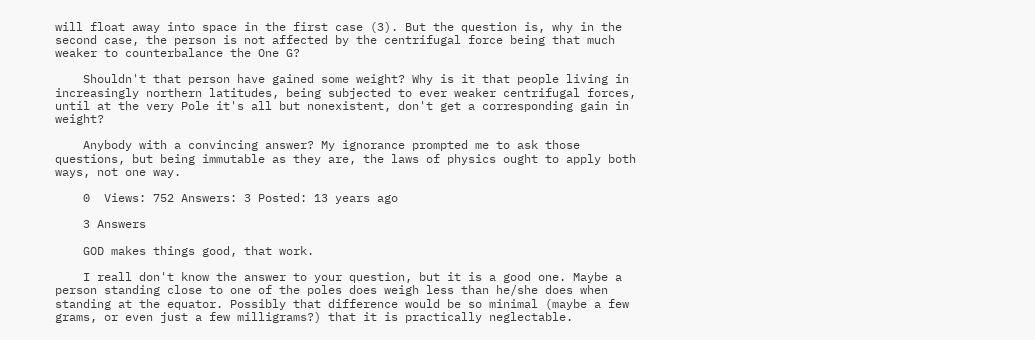will float away into space in the first case (3). But the question is, why in the second case, the person is not affected by the centrifugal force being that much weaker to counterbalance the One G?

    Shouldn't that person have gained some weight? Why is it that people living in increasingly northern latitudes, being subjected to ever weaker centrifugal forces, until at the very Pole it's all but nonexistent, don't get a corresponding gain in weight?

    Anybody with a convincing answer? My ignorance prompted me to ask those questions, but being immutable as they are, the laws of physics ought to apply both ways, not one way.

    0  Views: 752 Answers: 3 Posted: 13 years ago

    3 Answers

    GOD makes things good, that work.

    I reall don't know the answer to your question, but it is a good one. Maybe a person standing close to one of the poles does weigh less than he/she does when standing at the equator. Possibly that difference would be so minimal (maybe a few grams, or even just a few milligrams?) that it is practically neglectable.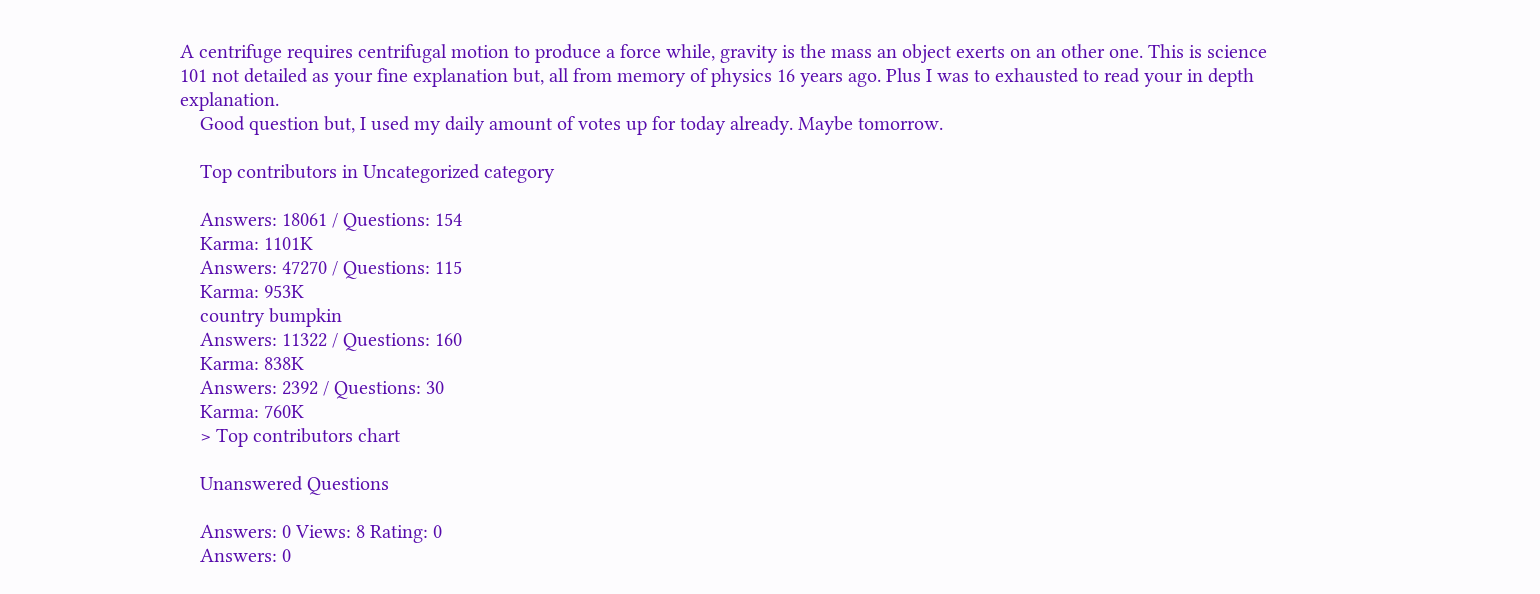A centrifuge requires centrifugal motion to produce a force while, gravity is the mass an object exerts on an other one. This is science 101 not detailed as your fine explanation but, all from memory of physics 16 years ago. Plus I was to exhausted to read your in depth explanation.
    Good question but, I used my daily amount of votes up for today already. Maybe tomorrow.

    Top contributors in Uncategorized category

    Answers: 18061 / Questions: 154
    Karma: 1101K
    Answers: 47270 / Questions: 115
    Karma: 953K
    country bumpkin
    Answers: 11322 / Questions: 160
    Karma: 838K
    Answers: 2392 / Questions: 30
    Karma: 760K
    > Top contributors chart

    Unanswered Questions

    Answers: 0 Views: 8 Rating: 0
    Answers: 0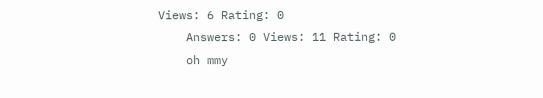Views: 6 Rating: 0
    Answers: 0 Views: 11 Rating: 0
    oh mmy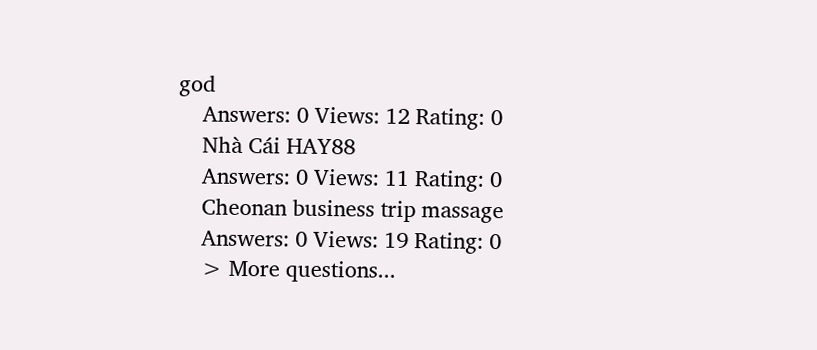god
    Answers: 0 Views: 12 Rating: 0
    Nhà Cái HAY88
    Answers: 0 Views: 11 Rating: 0
    Cheonan business trip massage
    Answers: 0 Views: 19 Rating: 0
    > More questions...